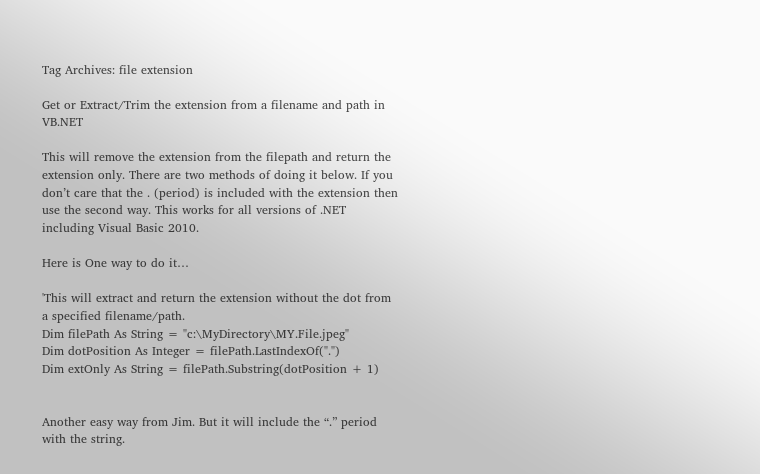Tag Archives: file extension

Get or Extract/Trim the extension from a filename and path in VB.NET

This will remove the extension from the filepath and return the extension only. There are two methods of doing it below. If you don’t care that the . (period) is included with the extension then use the second way. This works for all versions of .NET including Visual Basic 2010.

Here is One way to do it…

'This will extract and return the extension without the dot from a specified filename/path.
Dim filePath As String = "c:\MyDirectory\MY.File.jpeg"
Dim dotPosition As Integer = filePath.LastIndexOf(".")
Dim extOnly As String = filePath.Substring(dotPosition + 1)


Another easy way from Jim. But it will include the “.” period with the string.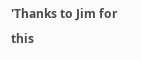'Thanks to Jim for this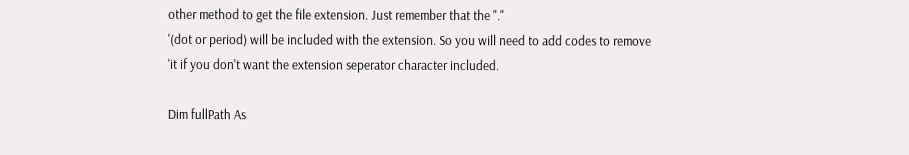other method to get the file extension. Just remember that the "."
'(dot or period) will be included with the extension. So you will need to add codes to remove
'it if you don't want the extension seperator character included.

Dim fullPath As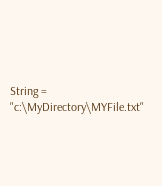String = "c:\MyDirectory\MYFile.txt"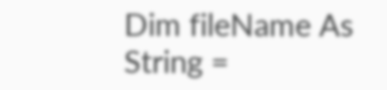Dim fileName As String =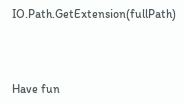IO.Path.GetExtension(fullPath)



Have fun